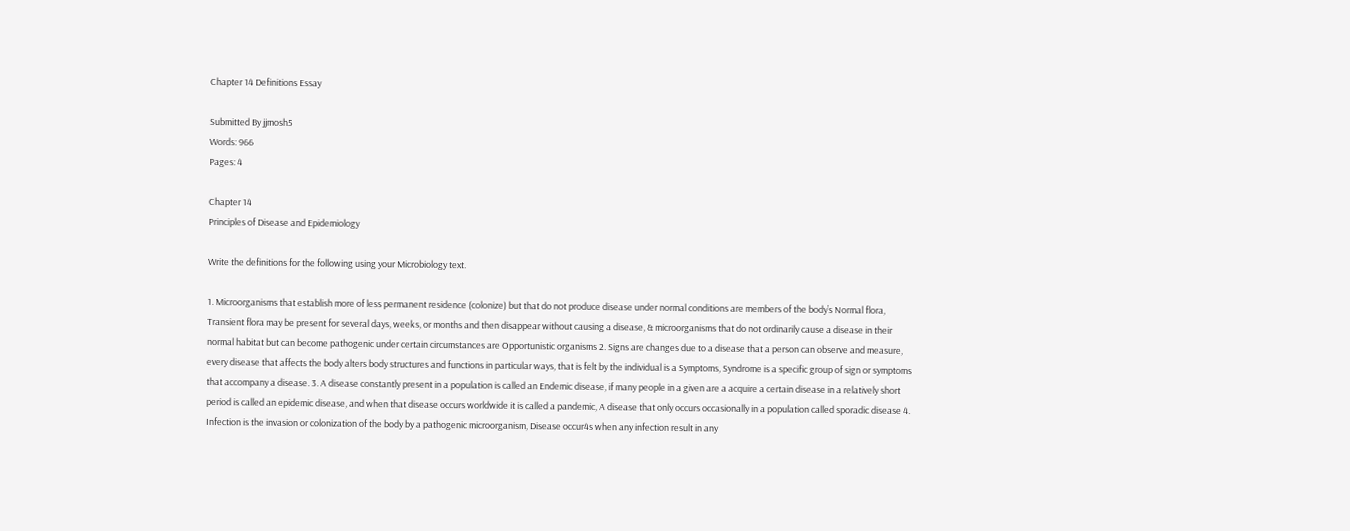Chapter 14 Definitions Essay

Submitted By jjmosh5
Words: 966
Pages: 4

Chapter 14
Principles of Disease and Epidemiology

Write the definitions for the following using your Microbiology text.

1. Microorganisms that establish more of less permanent residence (colonize) but that do not produce disease under normal conditions are members of the body’s Normal flora, Transient flora may be present for several days, weeks, or months and then disappear without causing a disease, & microorganisms that do not ordinarily cause a disease in their normal habitat but can become pathogenic under certain circumstances are Opportunistic organisms 2. Signs are changes due to a disease that a person can observe and measure, every disease that affects the body alters body structures and functions in particular ways, that is felt by the individual is a Symptoms, Syndrome is a specific group of sign or symptoms that accompany a disease. 3. A disease constantly present in a population is called an Endemic disease, if many people in a given are a acquire a certain disease in a relatively short period is called an epidemic disease, and when that disease occurs worldwide it is called a pandemic, A disease that only occurs occasionally in a population called sporadic disease 4. Infection is the invasion or colonization of the body by a pathogenic microorganism, Disease occur4s when any infection result in any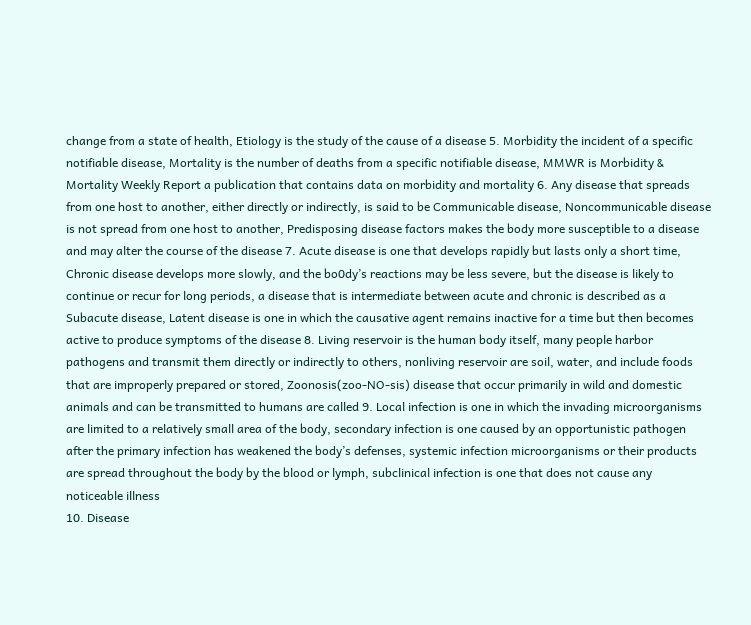change from a state of health, Etiology is the study of the cause of a disease 5. Morbidity the incident of a specific notifiable disease, Mortality is the number of deaths from a specific notifiable disease, MMWR is Morbidity & Mortality Weekly Report a publication that contains data on morbidity and mortality 6. Any disease that spreads from one host to another, either directly or indirectly, is said to be Communicable disease, Noncommunicable disease is not spread from one host to another, Predisposing disease factors makes the body more susceptible to a disease and may alter the course of the disease 7. Acute disease is one that develops rapidly but lasts only a short time, Chronic disease develops more slowly, and the bo0dy’s reactions may be less severe, but the disease is likely to continue or recur for long periods, a disease that is intermediate between acute and chronic is described as a Subacute disease, Latent disease is one in which the causative agent remains inactive for a time but then becomes active to produce symptoms of the disease 8. Living reservoir is the human body itself, many people harbor pathogens and transmit them directly or indirectly to others, nonliving reservoir are soil, water, and include foods that are improperly prepared or stored, Zoonosis(zoo-NO-sis) disease that occur primarily in wild and domestic animals and can be transmitted to humans are called 9. Local infection is one in which the invading microorganisms are limited to a relatively small area of the body, secondary infection is one caused by an opportunistic pathogen after the primary infection has weakened the body’s defenses, systemic infection microorganisms or their products are spread throughout the body by the blood or lymph, subclinical infection is one that does not cause any noticeable illness
10. Disease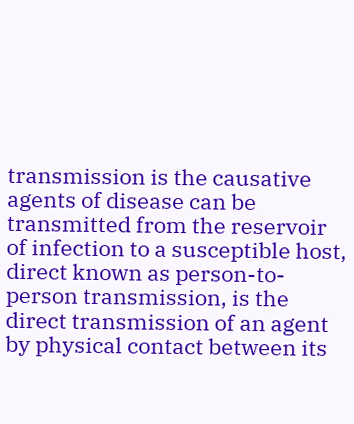transmission is the causative agents of disease can be transmitted from the reservoir of infection to a susceptible host, direct known as person-to-person transmission, is the direct transmission of an agent by physical contact between its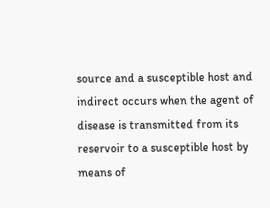source and a susceptible host and indirect occurs when the agent of disease is transmitted from its reservoir to a susceptible host by means of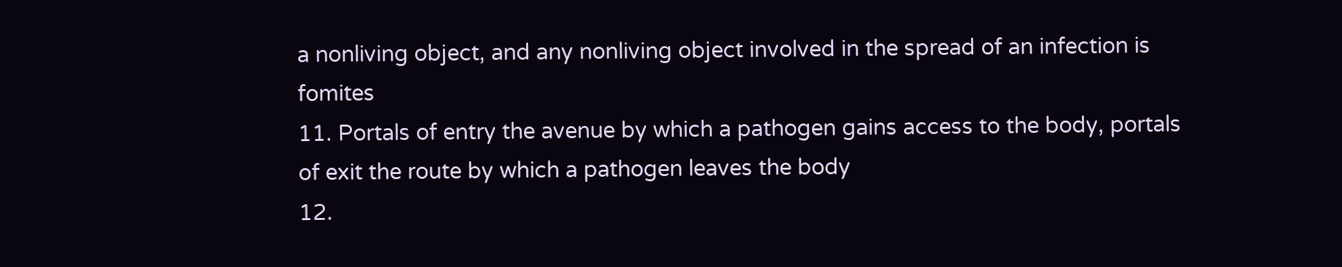a nonliving object, and any nonliving object involved in the spread of an infection is fomites
11. Portals of entry the avenue by which a pathogen gains access to the body, portals of exit the route by which a pathogen leaves the body
12.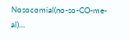Nosocomial(no-so-CO-me-al)…